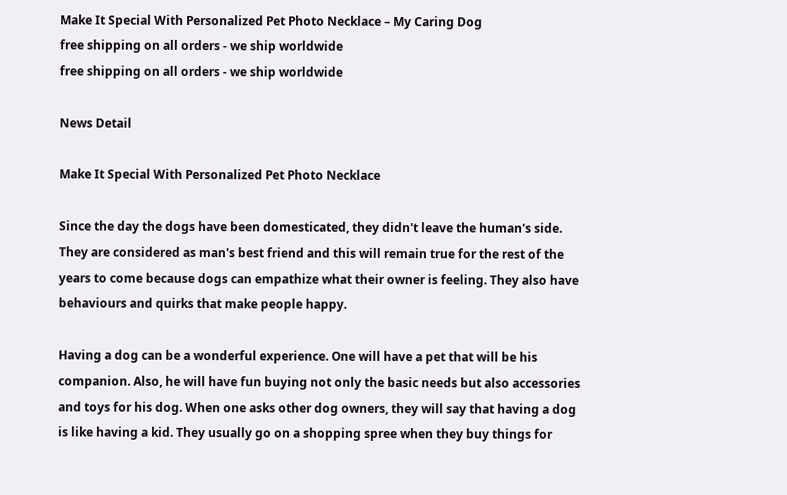Make It Special With Personalized Pet Photo Necklace – My Caring Dog
free shipping on all orders - we ship worldwide
free shipping on all orders - we ship worldwide

News Detail

Make It Special With Personalized Pet Photo Necklace

Since the day the dogs have been domesticated, they didn't leave the human's side. They are considered as man's best friend and this will remain true for the rest of the years to come because dogs can empathize what their owner is feeling. They also have behaviours and quirks that make people happy.

Having a dog can be a wonderful experience. One will have a pet that will be his companion. Also, he will have fun buying not only the basic needs but also accessories and toys for his dog. When one asks other dog owners, they will say that having a dog is like having a kid. They usually go on a shopping spree when they buy things for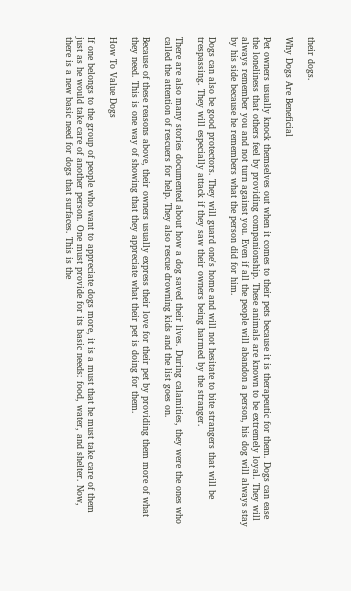their dogs.

Why Dogs Are Beneficial

Pet owners usually knock themselves out when it comes to their pets because it is therapeutic for them. Dogs can ease the loneliness that others feel by providing companionship. These animals are known to be extremely loyal. They will always remember you and not turn against you. Even if all the people will abandon a person, his dog will always stay by his side because he remembers what the person did for him.

Dogs can also be good protectors. They will guard one's home and will not hesitate to bite strangers that will be trespassing. They will especially attack if they saw their owners being harmed by the stranger.

There are also many stories documented about how a dog saved their lives. During calamities, they were the ones who called the attention of rescuers for help. They also rescue drowning kids and the list goes on.

Because of these reasons above, their owners usually express their love for their pet by providing them more of what they need. This is one way of showing that they appreciate what their pet is doing for them.

How To Value Dogs

If one belongs to the group of people who want to appreciate dogs more, it is a must that he must take care of them just as he would take care of another person. One must provide for its basic needs: food, water, and shelter. Now, there is a new basic need for dogs that surfaces. This is the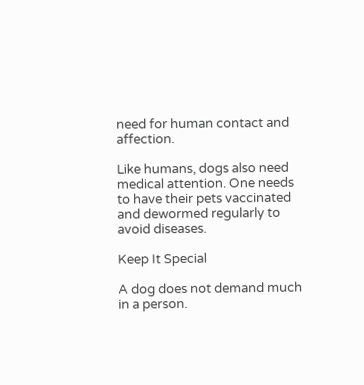need for human contact and affection.

Like humans, dogs also need medical attention. One needs to have their pets vaccinated and dewormed regularly to avoid diseases.

Keep It Special

A dog does not demand much in a person.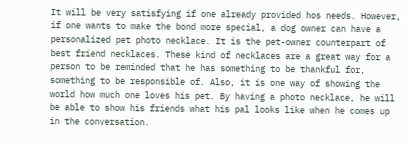It will be very satisfying if one already provided hos needs. However, if one wants to make the bond more special, a dog owner can have a personalized pet photo necklace. It is the pet-owner counterpart of best friend necklaces. These kind of necklaces are a great way for a person to be reminded that he has something to be thankful for, something to be responsible of. Also, it is one way of showing the world how much one loves his pet. By having a photo necklace, he will be able to show his friends what his pal looks like when he comes up in the conversation.